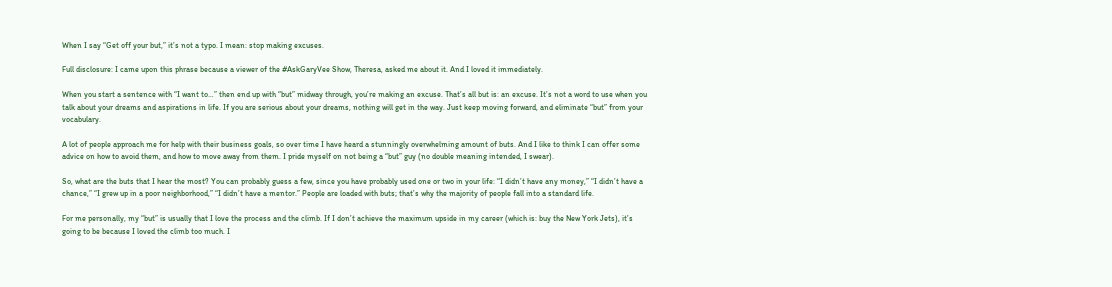When I say “Get off your but,” it’s not a typo. I mean: stop making excuses.

Full disclosure: I came upon this phrase because a viewer of the #AskGaryVee Show, Theresa, asked me about it. And I loved it immediately.

When you start a sentence with “I want to…” then end up with “but” midway through, you’re making an excuse. That’s all but is: an excuse. It’s not a word to use when you talk about your dreams and aspirations in life. If you are serious about your dreams, nothing will get in the way. Just keep moving forward, and eliminate “but” from your vocabulary.

A lot of people approach me for help with their business goals, so over time I have heard a stunningly overwhelming amount of buts. And I like to think I can offer some advice on how to avoid them, and how to move away from them. I pride myself on not being a “but” guy (no double meaning intended, I swear).

So, what are the buts that I hear the most? You can probably guess a few, since you have probably used one or two in your life: “I didn’t have any money,” “I didn’t have a chance,” “I grew up in a poor neighborhood,” “I didn’t have a mentor.” People are loaded with buts; that’s why the majority of people fall into a standard life.

For me personally, my “but” is usually that I love the process and the climb. If I don’t achieve the maximum upside in my career (which is: buy the New York Jets), it’s going to be because I loved the climb too much. I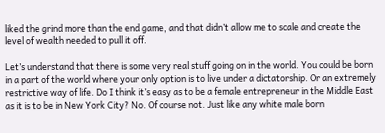liked the grind more than the end game, and that didn’t allow me to scale and create the level of wealth needed to pull it off.

Let’s understand that there is some very real stuff going on in the world. You could be born in a part of the world where your only option is to live under a dictatorship. Or an extremely restrictive way of life. Do I think it’s easy as to be a female entrepreneur in the Middle East as it is to be in New York City? No. Of course not. Just like any white male born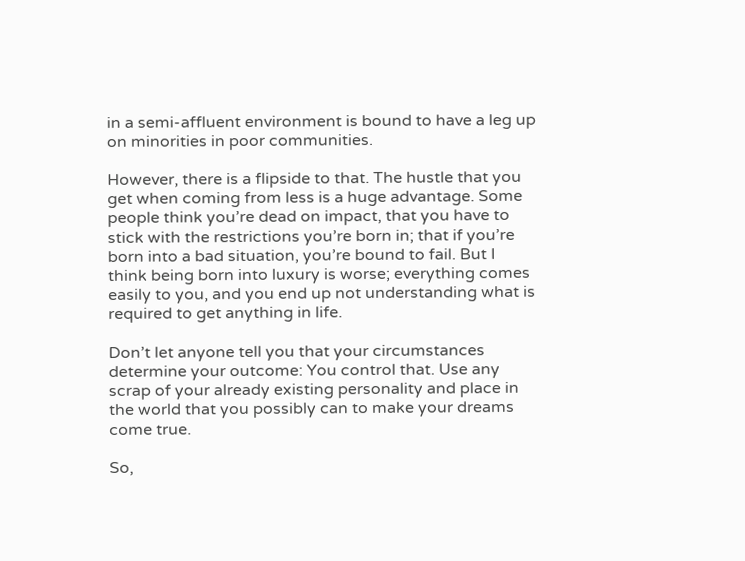in a semi-affluent environment is bound to have a leg up on minorities in poor communities.

However, there is a flipside to that. The hustle that you get when coming from less is a huge advantage. Some people think you’re dead on impact, that you have to stick with the restrictions you’re born in; that if you’re born into a bad situation, you’re bound to fail. But I think being born into luxury is worse; everything comes easily to you, and you end up not understanding what is required to get anything in life.

Don’t let anyone tell you that your circumstances determine your outcome: You control that. Use any scrap of your already existing personality and place in the world that you possibly can to make your dreams come true.

So,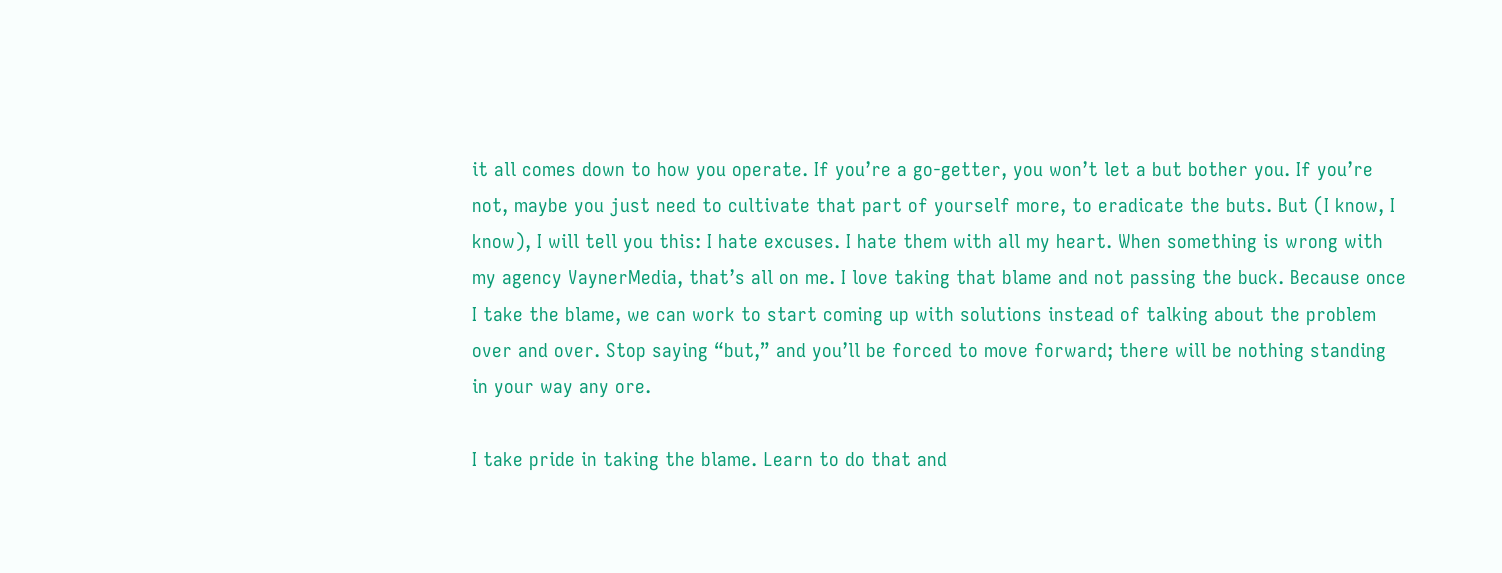it all comes down to how you operate. If you’re a go-getter, you won’t let a but bother you. If you’re not, maybe you just need to cultivate that part of yourself more, to eradicate the buts. But (I know, I know), I will tell you this: I hate excuses. I hate them with all my heart. When something is wrong with my agency VaynerMedia, that’s all on me. I love taking that blame and not passing the buck. Because once I take the blame, we can work to start coming up with solutions instead of talking about the problem over and over. Stop saying “but,” and you’ll be forced to move forward; there will be nothing standing in your way any ore.

I take pride in taking the blame. Learn to do that and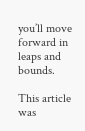you’ll move forward in leaps and bounds.

This article was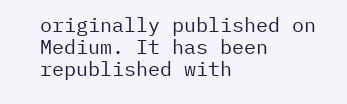originally published on Medium. It has been republished with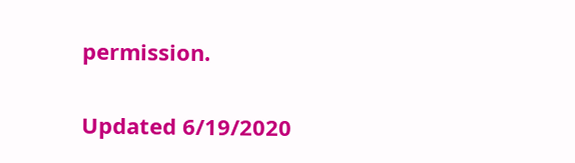permission.

Updated 6/19/2020